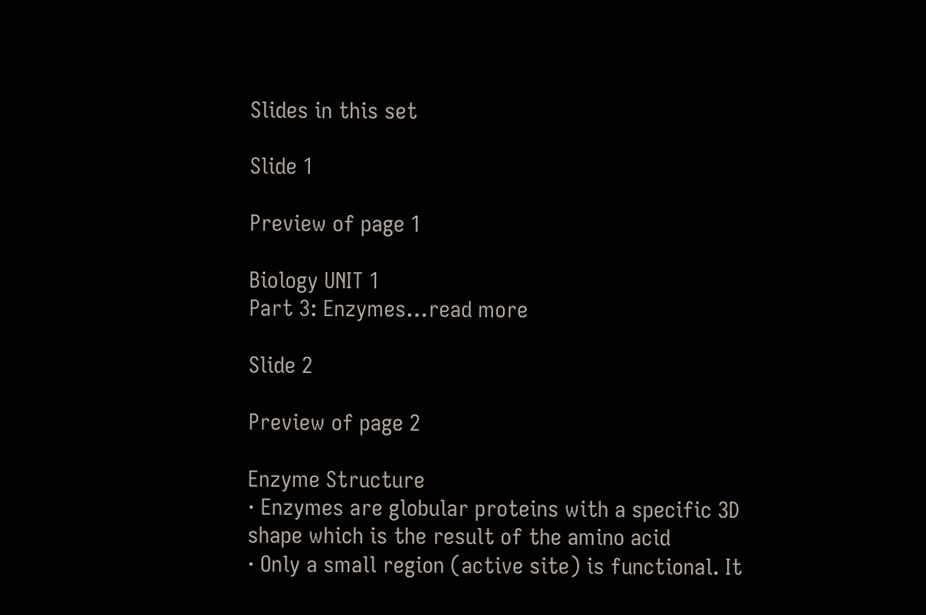Slides in this set

Slide 1

Preview of page 1

Biology UNIT 1
Part 3: Enzymes…read more

Slide 2

Preview of page 2

Enzyme Structure
· Enzymes are globular proteins with a specific 3D
shape which is the result of the amino acid
· Only a small region (active site) is functional. It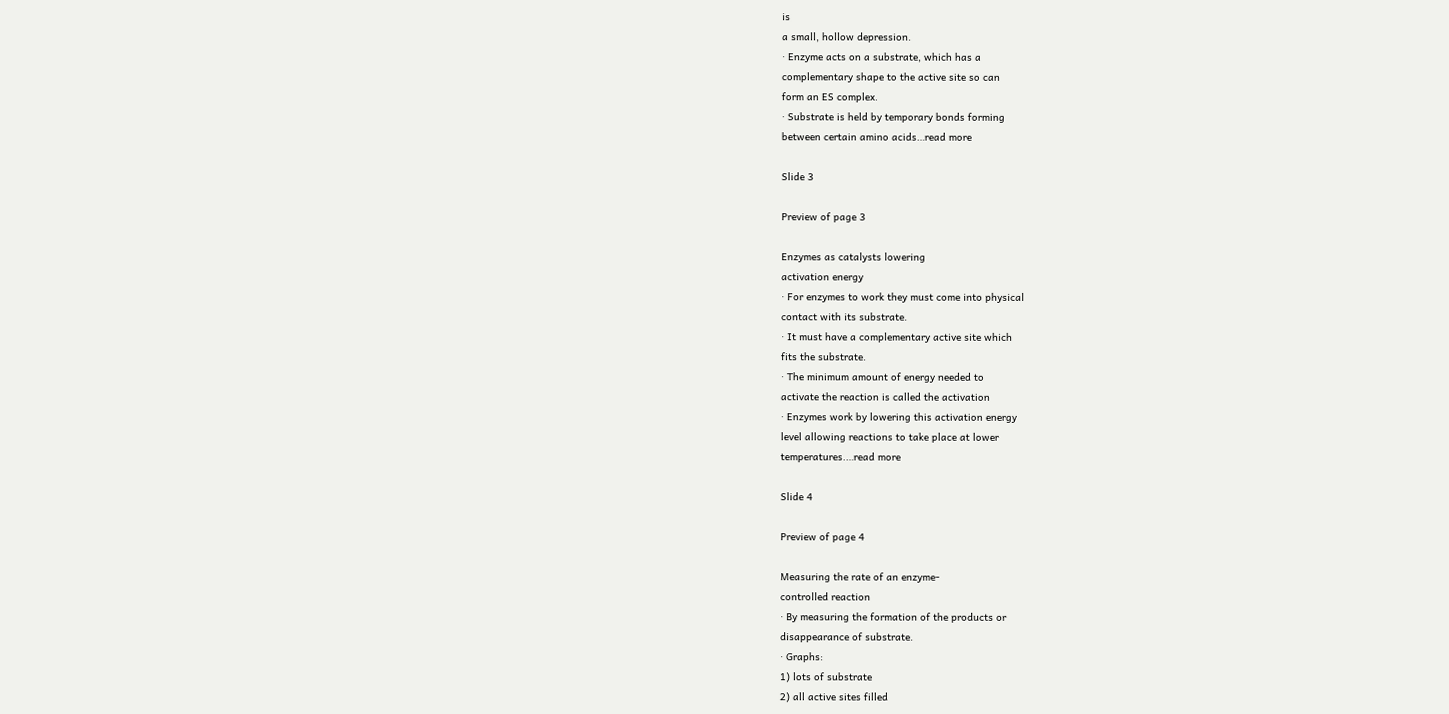is
a small, hollow depression.
· Enzyme acts on a substrate, which has a
complementary shape to the active site so can
form an ES complex.
· Substrate is held by temporary bonds forming
between certain amino acids…read more

Slide 3

Preview of page 3

Enzymes as catalysts lowering
activation energy
· For enzymes to work they must come into physical
contact with its substrate.
· It must have a complementary active site which
fits the substrate.
· The minimum amount of energy needed to
activate the reaction is called the activation
· Enzymes work by lowering this activation energy
level allowing reactions to take place at lower
temperatures.…read more

Slide 4

Preview of page 4

Measuring the rate of an enzyme-
controlled reaction
· By measuring the formation of the products or
disappearance of substrate.
· Graphs:
1) lots of substrate
2) all active sites filled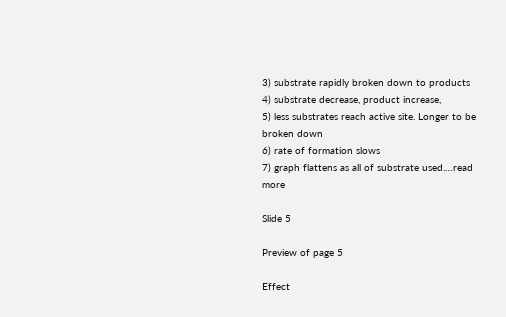3) substrate rapidly broken down to products
4) substrate decrease, product increase,
5) less substrates reach active site. Longer to be
broken down
6) rate of formation slows
7) graph flattens as all of substrate used.…read more

Slide 5

Preview of page 5

Effect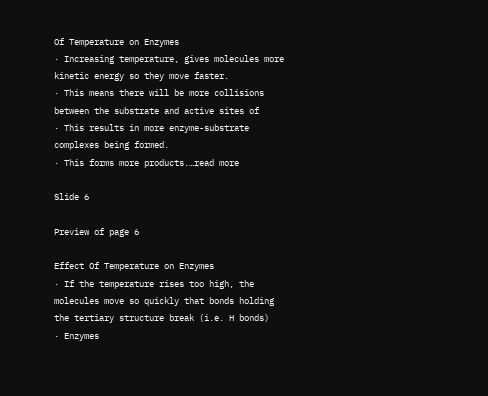Of Temperature on Enzymes
· Increasing temperature, gives molecules more
kinetic energy so they move faster.
· This means there will be more collisions
between the substrate and active sites of
· This results in more enzyme-substrate
complexes being formed.
· This forms more products.…read more

Slide 6

Preview of page 6

Effect Of Temperature on Enzymes
· If the temperature rises too high, the
molecules move so quickly that bonds holding
the tertiary structure break (i.e. H bonds)
· Enzymes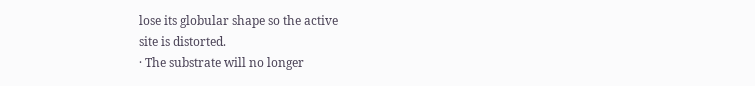lose its globular shape so the active
site is distorted.
· The substrate will no longer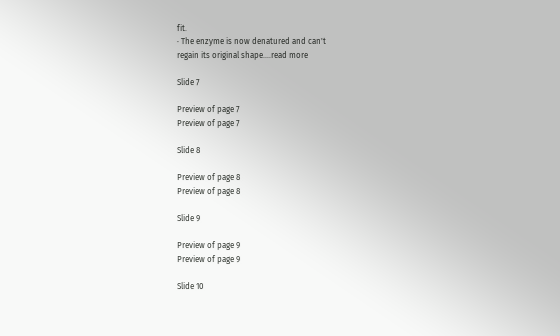fit.
· The enzyme is now denatured and can't
regain its original shape.…read more

Slide 7

Preview of page 7
Preview of page 7

Slide 8

Preview of page 8
Preview of page 8

Slide 9

Preview of page 9
Preview of page 9

Slide 10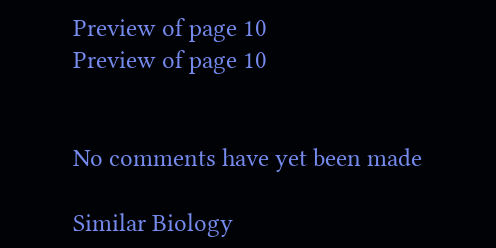Preview of page 10
Preview of page 10


No comments have yet been made

Similar Biology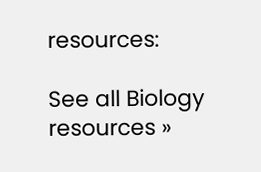resources:

See all Biology resources »